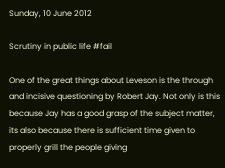Sunday, 10 June 2012

Scrutiny in public life #fail

One of the great things about Leveson is the through and incisive questioning by Robert Jay. Not only is this because Jay has a good grasp of the subject matter, its also because there is sufficient time given to properly grill the people giving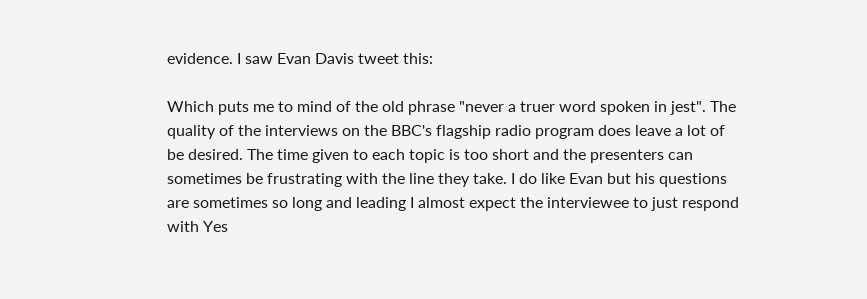evidence. I saw Evan Davis tweet this:

Which puts me to mind of the old phrase "never a truer word spoken in jest". The quality of the interviews on the BBC's flagship radio program does leave a lot of be desired. The time given to each topic is too short and the presenters can sometimes be frustrating with the line they take. I do like Evan but his questions are sometimes so long and leading I almost expect the interviewee to just respond with Yes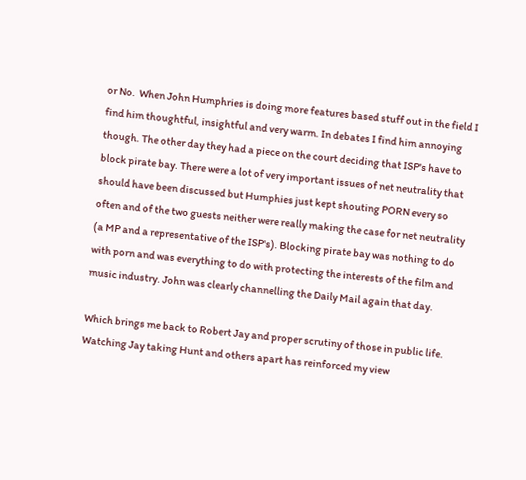or No.  When John Humphries is doing more features based stuff out in the field I find him thoughtful, insightful and very warm. In debates I find him annoying though. The other day they had a piece on the court deciding that ISP's have to block pirate bay. There were a lot of very important issues of net neutrality that should have been discussed but Humphies just kept shouting PORN every so often and of the two guests neither were really making the case for net neutrality (a MP and a representative of the ISP's). Blocking pirate bay was nothing to do with porn and was everything to do with protecting the interests of the film and music industry. John was clearly channelling the Daily Mail again that day.

Which brings me back to Robert Jay and proper scrutiny of those in public life. Watching Jay taking Hunt and others apart has reinforced my view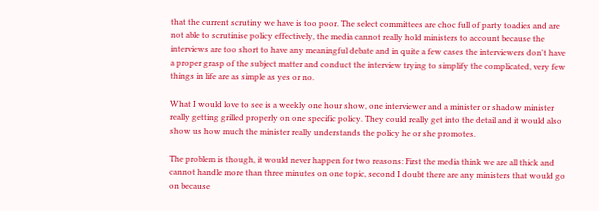that the current scrutiny we have is too poor. The select committees are choc full of party toadies and are not able to scrutinise policy effectively, the media cannot really hold ministers to account because the interviews are too short to have any meaningful debate and in quite a few cases the interviewers don't have a proper grasp of the subject matter and conduct the interview trying to simplify the complicated, very few things in life are as simple as yes or no.

What I would love to see is a weekly one hour show, one interviewer and a minister or shadow minister really getting grilled properly on one specific policy. They could really get into the detail and it would also show us how much the minister really understands the policy he or she promotes.

The problem is though, it would never happen for two reasons: First the media think we are all thick and cannot handle more than three minutes on one topic, second I doubt there are any ministers that would go on because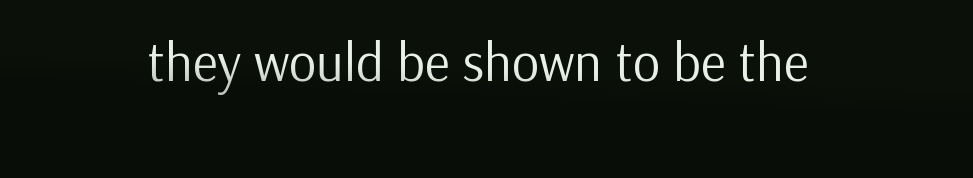they would be shown to be the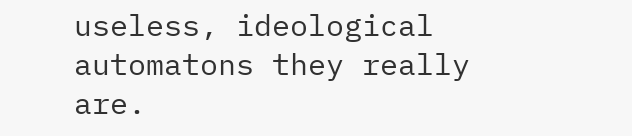useless, ideological automatons they really are.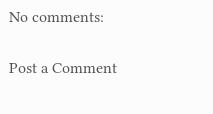No comments:

Post a Comment